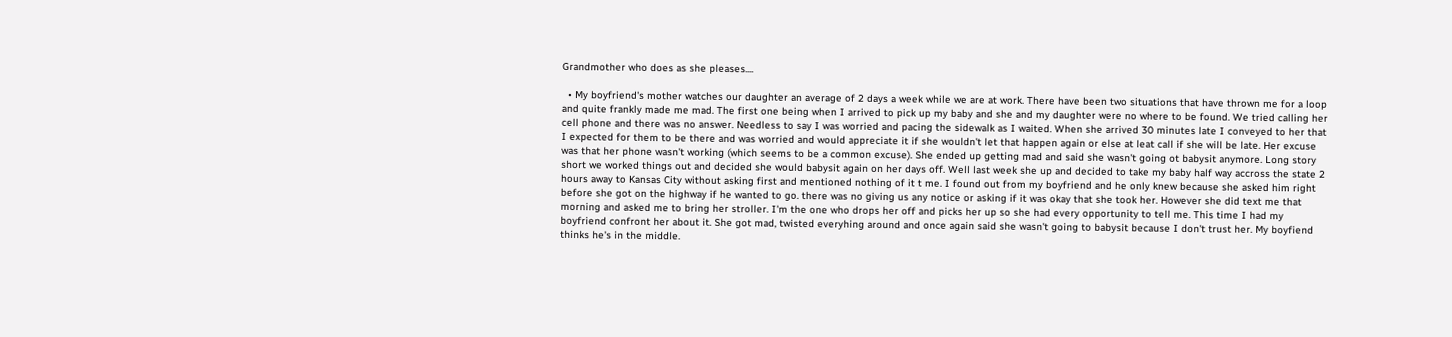Grandmother who does as she pleases....

  • My boyfriend's mother watches our daughter an average of 2 days a week while we are at work. There have been two situations that have thrown me for a loop and quite frankly made me mad. The first one being when I arrived to pick up my baby and she and my daughter were no where to be found. We tried calling her cell phone and there was no answer. Needless to say I was worried and pacing the sidewalk as I waited. When she arrived 30 minutes late I conveyed to her that I expected for them to be there and was worried and would appreciate it if she wouldn't let that happen again or else at leat call if she will be late. Her excuse was that her phone wasn't working (which seems to be a common excuse). She ended up getting mad and said she wasn't going ot babysit anymore. Long story short we worked things out and decided she would babysit again on her days off. Well last week she up and decided to take my baby half way accross the state 2 hours away to Kansas City without asking first and mentioned nothing of it t me. I found out from my boyfriend and he only knew because she asked him right before she got on the highway if he wanted to go. there was no giving us any notice or asking if it was okay that she took her. However she did text me that morning and asked me to bring her stroller. I'm the one who drops her off and picks her up so she had every opportunity to tell me. This time I had my boyfriend confront her about it. She got mad, twisted everyhing around and once again said she wasn't going to babysit because I don't trust her. My boyfiend thinks he's in the middle.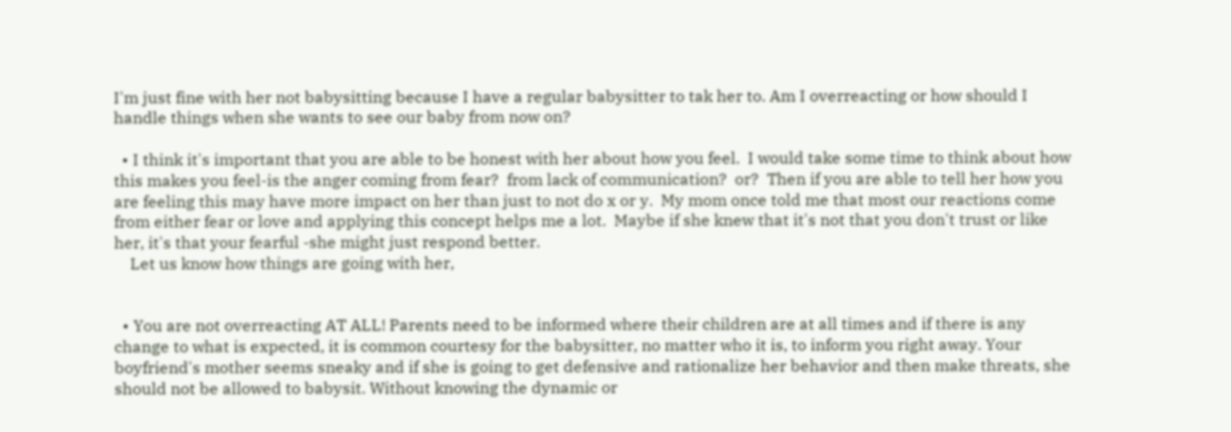I'm just fine with her not babysitting because I have a regular babysitter to tak her to. Am I overreacting or how should I handle things when she wants to see our baby from now on?

  • I think it's important that you are able to be honest with her about how you feel.  I would take some time to think about how this makes you feel-is the anger coming from fear?  from lack of communication?  or?  Then if you are able to tell her how you are feeling this may have more impact on her than just to not do x or y.  My mom once told me that most our reactions come from either fear or love and applying this concept helps me a lot.  Maybe if she knew that it's not that you don't trust or like her, it's that your fearful -she might just respond better.
    Let us know how things are going with her,


  • You are not overreacting AT ALL! Parents need to be informed where their children are at all times and if there is any change to what is expected, it is common courtesy for the babysitter, no matter who it is, to inform you right away. Your boyfriend's mother seems sneaky and if she is going to get defensive and rationalize her behavior and then make threats, she should not be allowed to babysit. Without knowing the dynamic or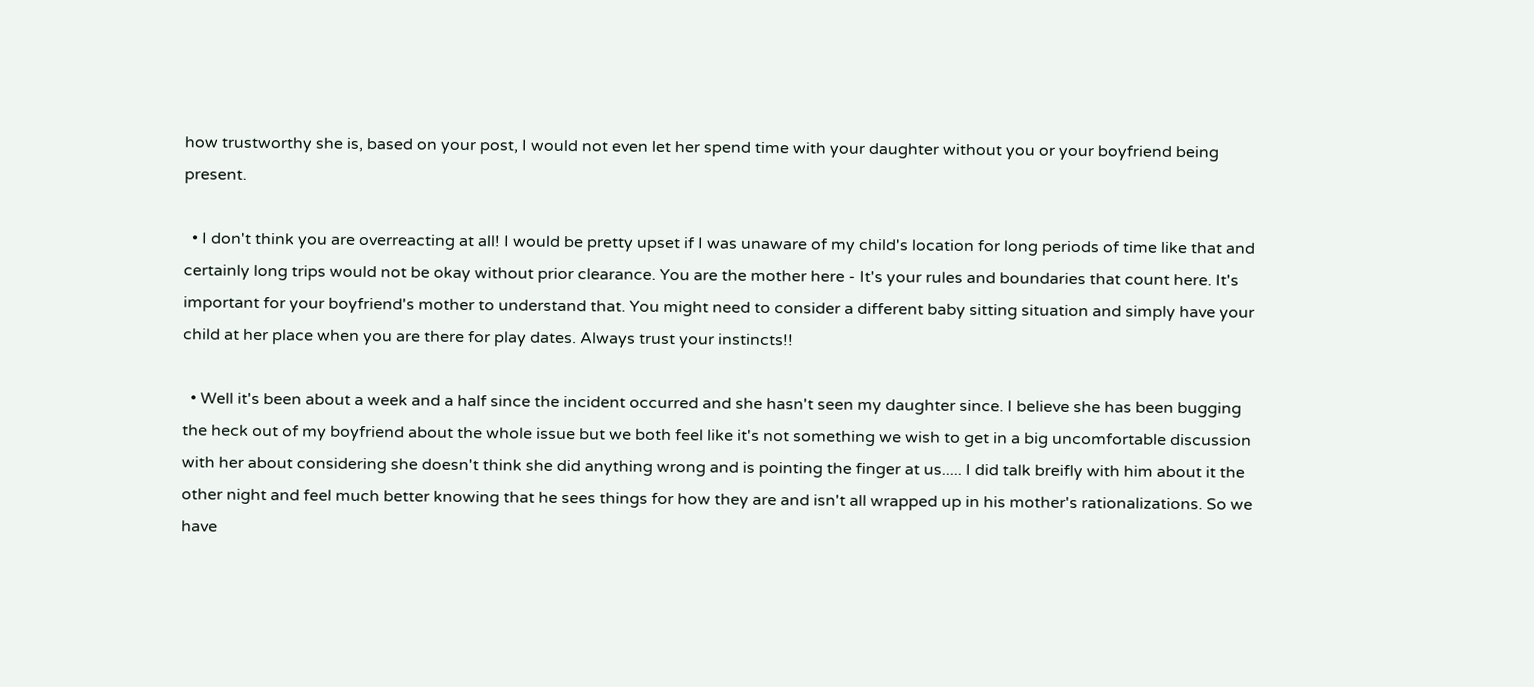how trustworthy she is, based on your post, I would not even let her spend time with your daughter without you or your boyfriend being present.

  • I don't think you are overreacting at all! I would be pretty upset if I was unaware of my child's location for long periods of time like that and certainly long trips would not be okay without prior clearance. You are the mother here - It's your rules and boundaries that count here. It's important for your boyfriend's mother to understand that. You might need to consider a different baby sitting situation and simply have your child at her place when you are there for play dates. Always trust your instincts!!

  • Well it's been about a week and a half since the incident occurred and she hasn't seen my daughter since. I believe she has been bugging the heck out of my boyfriend about the whole issue but we both feel like it's not something we wish to get in a big uncomfortable discussion with her about considering she doesn't think she did anything wrong and is pointing the finger at us..... I did talk breifly with him about it the other night and feel much better knowing that he sees things for how they are and isn't all wrapped up in his mother's rationalizations. So we have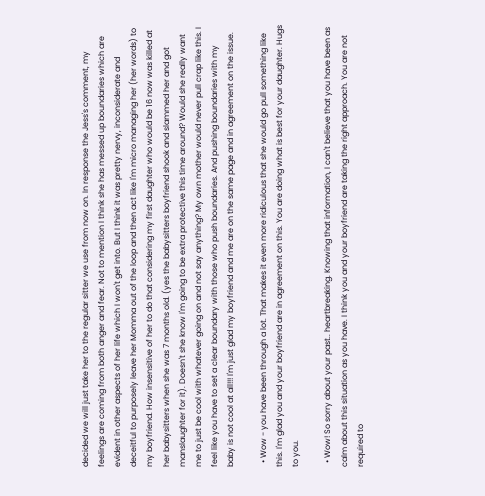decided we will just take her to the regular sitter we use from now on. In response the Jess's comment, my feelings are coming from both anger and fear. Not to mention I think she has messed up boundaries which are evident in other aspects of her life which I won't get into. But I think it was pretty nervy, inconsiderate and deceitful to purposely leave her Momma out of the loop and then act like I'm micro managing her (her words) to my boyfriend. How insensitive of her to do that considering my first daughter who would be 16 now was killed at her babysitters when she was 7 months old. (yes the babysitters boyfriend shook and slammed her and got manslaughter for it). Doesn't she know I'm going to be extra protective this time around? Would she really want me to just be cool with whatever going on and not say anything? My own mother would never pull crap like this. I feel like you have to set a clear boundary with those who push boundaries. And pushing boundaries with my baby is not cool at all!!! I'm just glad my boyfriend and me are on the same page and in agreement on the issue.

  • Wow - you have been through a lot. That makes it even more ridiculous that she would go pull something like this. I'm glad you and your boyfriend are in agreement on this. You are doing what is best for your daughter. Hugs to you.

  • Wow! So sorry about your past.. heartbreaking. Knowing that information, I can't believe that you have been as calm about this situation as you have. I think you and your boyfriend are taking the right approach. You are not required to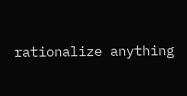rationalize anything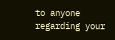to anyone regarding your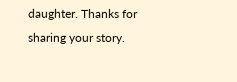daughter. Thanks for sharing your story.